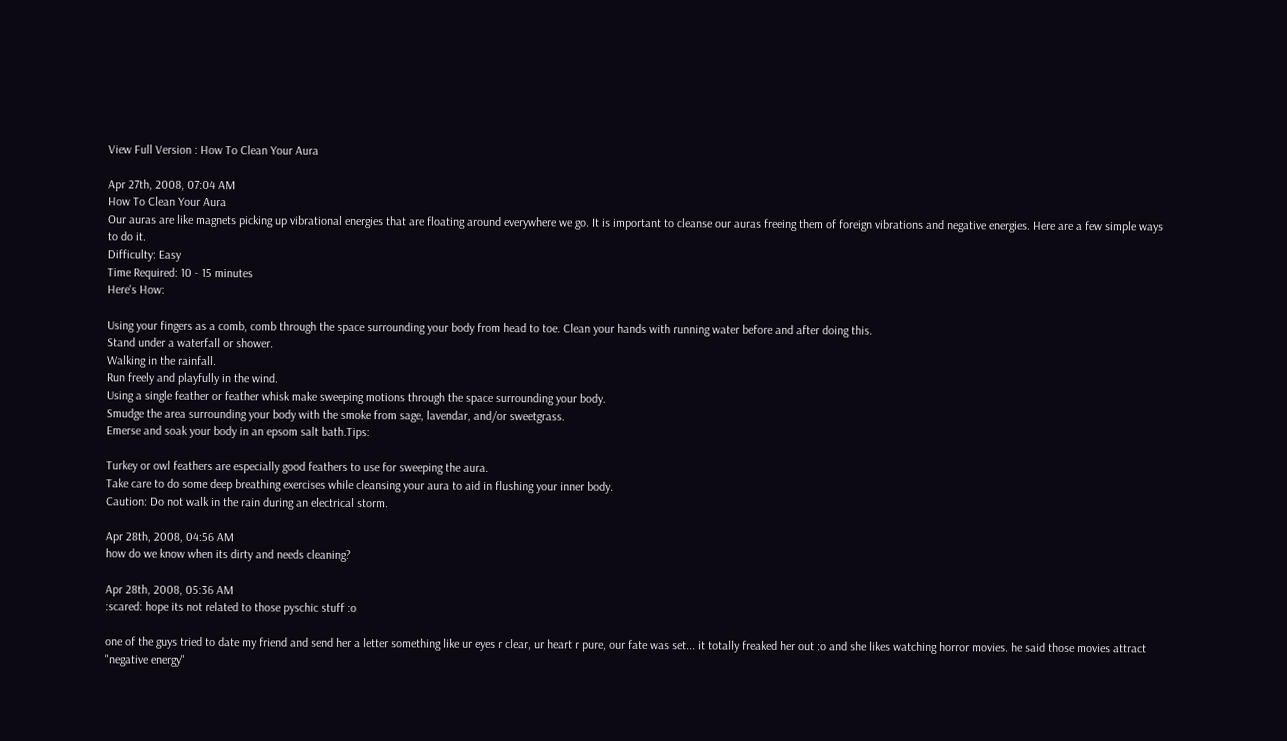View Full Version : How To Clean Your Aura

Apr 27th, 2008, 07:04 AM
How To Clean Your Aura
Our auras are like magnets picking up vibrational energies that are floating around everywhere we go. It is important to cleanse our auras freeing them of foreign vibrations and negative energies. Here are a few simple ways to do it.
Difficulty: Easy
Time Required: 10 - 15 minutes
Here's How:

Using your fingers as a comb, comb through the space surrounding your body from head to toe. Clean your hands with running water before and after doing this.
Stand under a waterfall or shower.
Walking in the rainfall.
Run freely and playfully in the wind.
Using a single feather or feather whisk make sweeping motions through the space surrounding your body.
Smudge the area surrounding your body with the smoke from sage, lavendar, and/or sweetgrass.
Emerse and soak your body in an epsom salt bath.Tips:

Turkey or owl feathers are especially good feathers to use for sweeping the aura.
Take care to do some deep breathing exercises while cleansing your aura to aid in flushing your inner body.
Caution: Do not walk in the rain during an electrical storm.

Apr 28th, 2008, 04:56 AM
how do we know when its dirty and needs cleaning?

Apr 28th, 2008, 05:36 AM
:scared: hope its not related to those pyschic stuff :o

one of the guys tried to date my friend and send her a letter something like ur eyes r clear, ur heart r pure, our fate was set... it totally freaked her out :o and she likes watching horror movies. he said those movies attract "negative energy"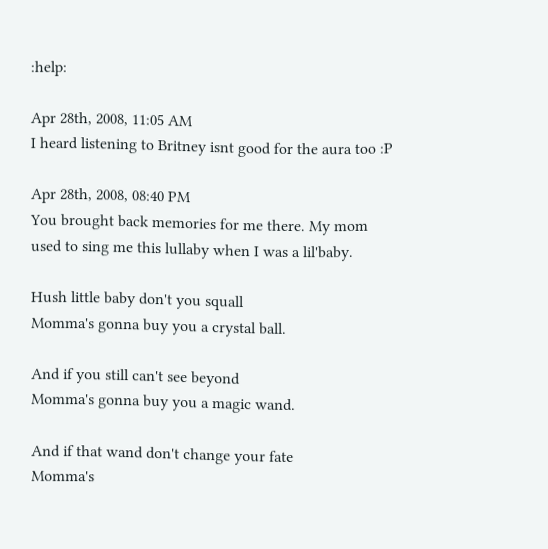:help:

Apr 28th, 2008, 11:05 AM
I heard listening to Britney isnt good for the aura too :P

Apr 28th, 2008, 08:40 PM
You brought back memories for me there. My mom used to sing me this lullaby when I was a lil'baby.

Hush little baby don't you squall
Momma's gonna buy you a crystal ball.

And if you still can't see beyond
Momma's gonna buy you a magic wand.

And if that wand don't change your fate
Momma's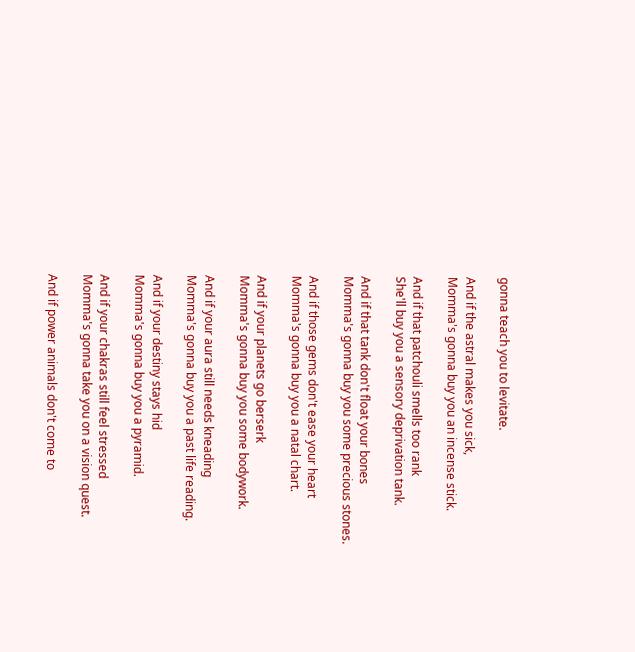gonna teach you to levitate.

And if the astral makes you sick,
Momma's gonna buy you an incense stick.

And if that patchouli smells too rank
She'll buy you a sensory deprivation tank.

And if that tank don't float your bones
Momma's gonna buy you some precious stones.

And if those gems don't ease your heart
Momma's gonna buy you a natal chart.

And if your planets go berserk
Momma's gonna buy you some bodywork.

And if your aura still needs kneading
Momma's gonna buy you a past life reading.

And if your destiny stays hid
Momma's gonna buy you a pyramid.

And if your chakras still feel stressed
Momma's gonna take you on a vision quest.

And if power animals don't come to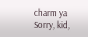charm ya
Sorry, kid,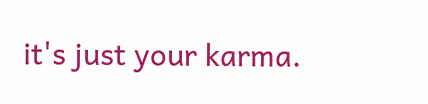it's just your karma.